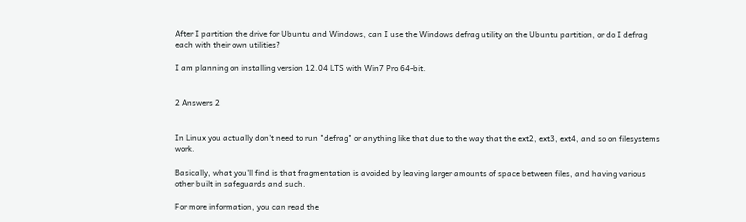After I partition the drive for Ubuntu and Windows, can I use the Windows defrag utility on the Ubuntu partition, or do I defrag each with their own utilities?

I am planning on installing version 12.04 LTS with Win7 Pro 64-bit.


2 Answers 2


In Linux you actually don't need to run "defrag" or anything like that due to the way that the ext2, ext3, ext4, and so on filesystems work.

Basically, what you'll find is that fragmentation is avoided by leaving larger amounts of space between files, and having various other built in safeguards and such.

For more information, you can read the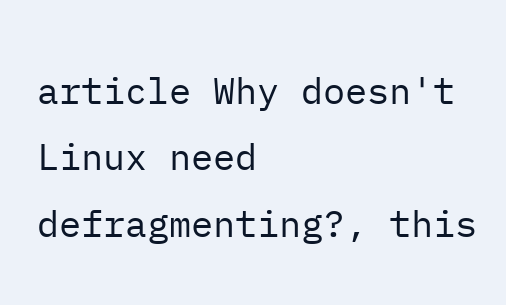article Why doesn't Linux need defragmenting?, this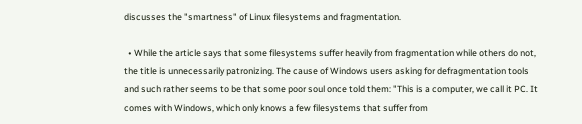discusses the "smartness" of Linux filesystems and fragmentation.

  • While the article says that some filesystems suffer heavily from fragmentation while others do not, the title is unnecessarily patronizing. The cause of Windows users asking for defragmentation tools and such rather seems to be that some poor soul once told them: "This is a computer, we call it PC. It comes with Windows, which only knows a few filesystems that suffer from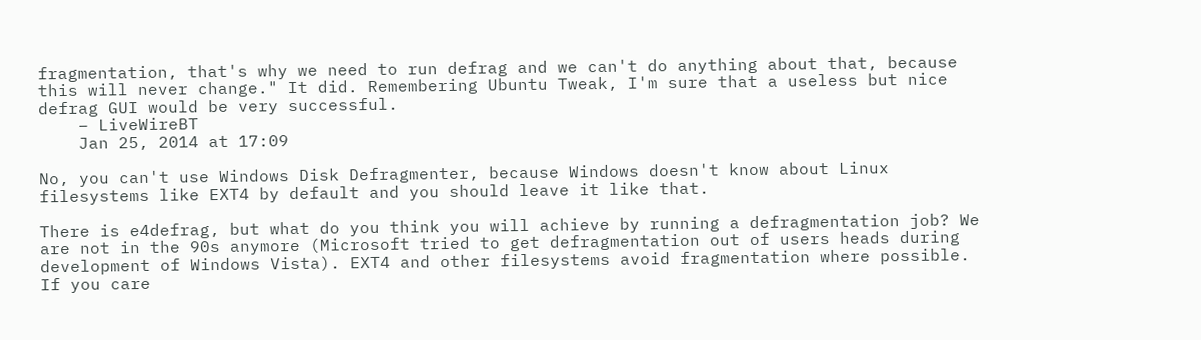fragmentation, that's why we need to run defrag and we can't do anything about that, because this will never change." It did. Remembering Ubuntu Tweak, I'm sure that a useless but nice defrag GUI would be very successful.
    – LiveWireBT
    Jan 25, 2014 at 17:09

No, you can't use Windows Disk Defragmenter, because Windows doesn't know about Linux filesystems like EXT4 by default and you should leave it like that.

There is e4defrag, but what do you think you will achieve by running a defragmentation job? We are not in the 90s anymore (Microsoft tried to get defragmentation out of users heads during development of Windows Vista). EXT4 and other filesystems avoid fragmentation where possible. If you care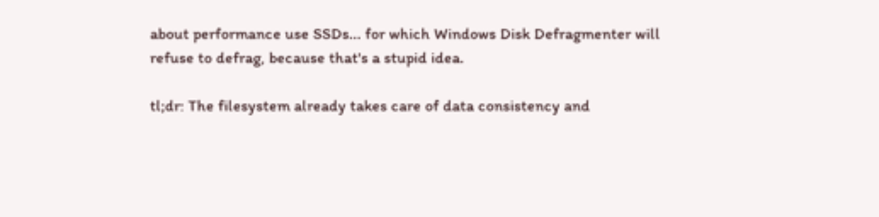about performance use SSDs... for which Windows Disk Defragmenter will refuse to defrag, because that's a stupid idea.

tl;dr: The filesystem already takes care of data consistency and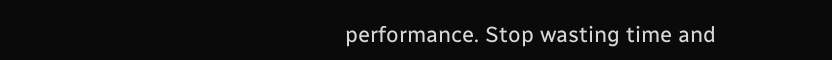performance. Stop wasting time and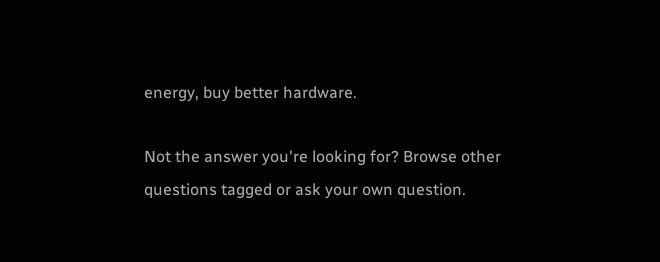energy, buy better hardware.

Not the answer you're looking for? Browse other questions tagged or ask your own question.